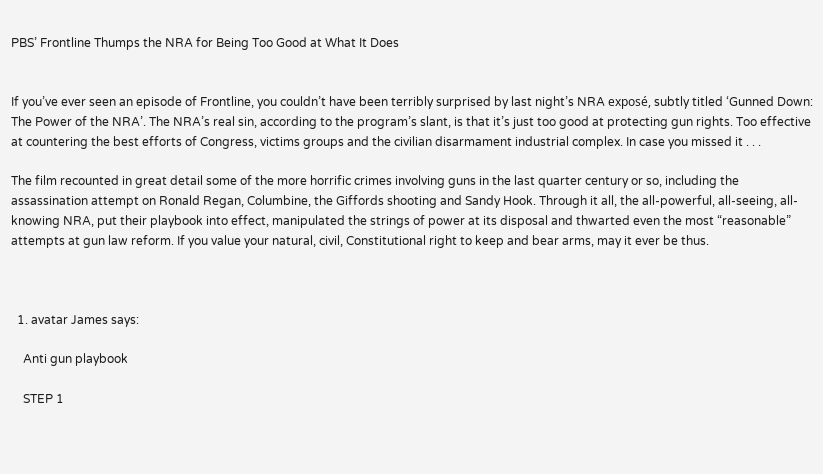PBS’ Frontline Thumps the NRA for Being Too Good at What It Does


If you’ve ever seen an episode of Frontline, you couldn’t have been terribly surprised by last night’s NRA exposé, subtly titled ‘Gunned Down: The Power of the NRA’. The NRA’s real sin, according to the program’s slant, is that it’s just too good at protecting gun rights. Too effective at countering the best efforts of Congress, victims groups and the civilian disarmament industrial complex. In case you missed it . . .

The film recounted in great detail some of the more horrific crimes involving guns in the last quarter century or so, including the assassination attempt on Ronald Regan, Columbine, the Giffords shooting and Sandy Hook. Through it all, the all-powerful, all-seeing, all-knowing NRA, put their playbook into effect, manipulated the strings of power at its disposal and thwarted even the most “reasonable” attempts at gun law reform. If you value your natural, civil, Constitutional right to keep and bear arms, may it ever be thus.



  1. avatar James says:

    Anti gun playbook

    STEP 1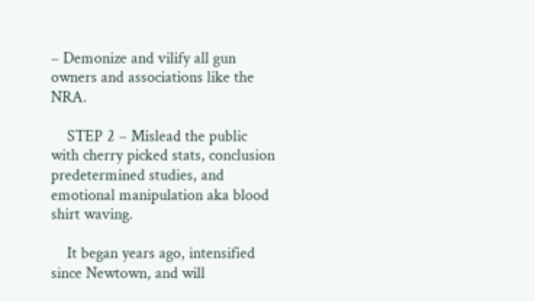– Demonize and vilify all gun owners and associations like the NRA.

    STEP 2 – Mislead the public with cherry picked stats, conclusion predetermined studies, and emotional manipulation aka blood shirt waving.

    It began years ago, intensified since Newtown, and will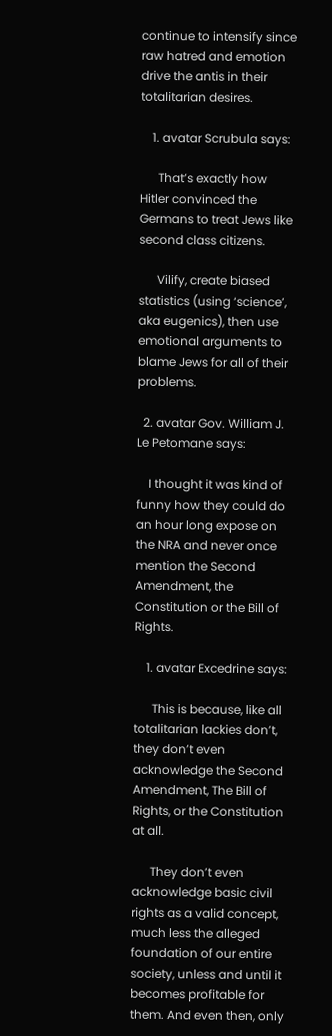continue to intensify since raw hatred and emotion drive the antis in their totalitarian desires.

    1. avatar Scrubula says:

      That’s exactly how Hitler convinced the Germans to treat Jews like second class citizens.

      Vilify, create biased statistics (using ‘science’, aka eugenics), then use emotional arguments to blame Jews for all of their problems.

  2. avatar Gov. William J. Le Petomane says:

    I thought it was kind of funny how they could do an hour long expose on the NRA and never once mention the Second Amendment, the Constitution or the Bill of Rights.

    1. avatar Excedrine says:

      This is because, like all totalitarian lackies don’t, they don’t even acknowledge the Second Amendment, The Bill of Rights, or the Constitution at all.

      They don’t even acknowledge basic civil rights as a valid concept, much less the alleged foundation of our entire society, unless and until it becomes profitable for them. And even then, only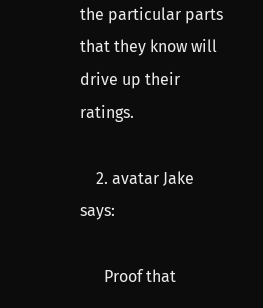the particular parts that they know will drive up their ratings.

    2. avatar Jake says:

      Proof that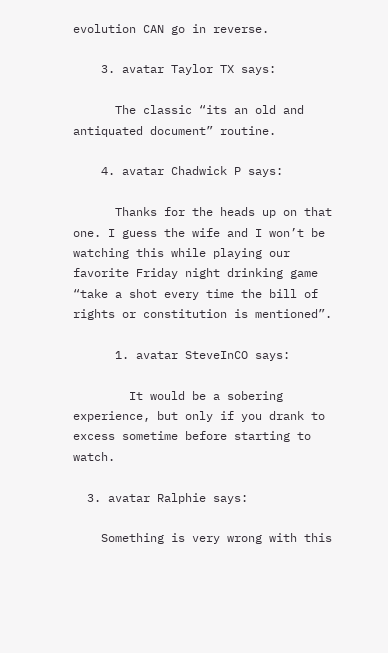evolution CAN go in reverse.

    3. avatar Taylor TX says:

      The classic “its an old and antiquated document” routine.

    4. avatar Chadwick P says:

      Thanks for the heads up on that one. I guess the wife and I won’t be watching this while playing our favorite Friday night drinking game “take a shot every time the bill of rights or constitution is mentioned”.

      1. avatar SteveInCO says:

        It would be a sobering experience, but only if you drank to excess sometime before starting to watch.

  3. avatar Ralphie says:

    Something is very wrong with this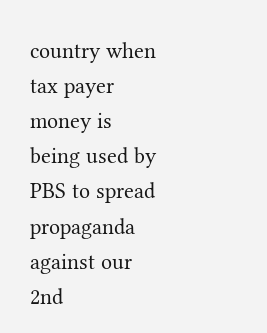country when tax payer money is being used by PBS to spread propaganda against our 2nd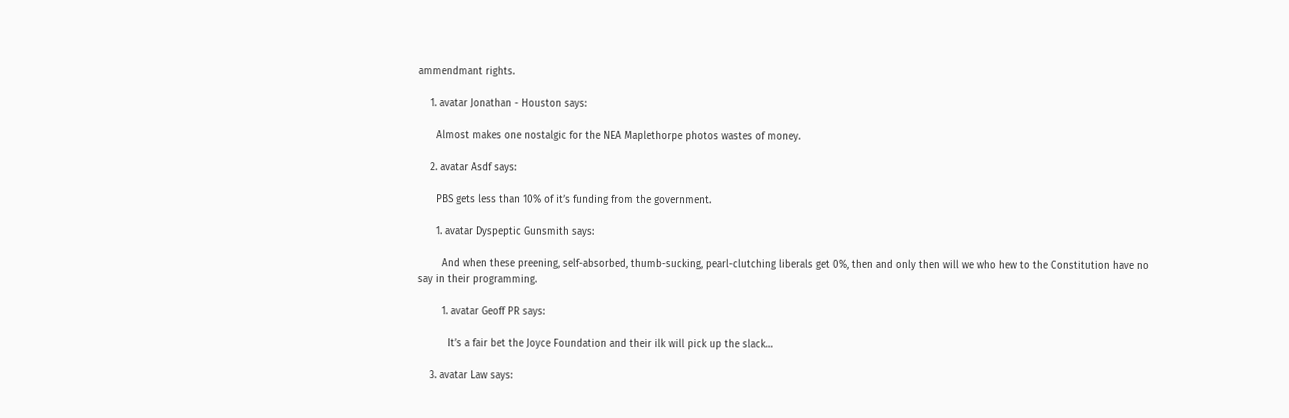ammendmant rights.

    1. avatar Jonathan - Houston says:

      Almost makes one nostalgic for the NEA Maplethorpe photos wastes of money.

    2. avatar Asdf says:

      PBS gets less than 10% of it’s funding from the government.

      1. avatar Dyspeptic Gunsmith says:

        And when these preening, self-absorbed, thumb-sucking, pearl-clutching liberals get 0%, then and only then will we who hew to the Constitution have no say in their programming.

        1. avatar Geoff PR says:

          It’s a fair bet the Joyce Foundation and their ilk will pick up the slack…

    3. avatar Law says: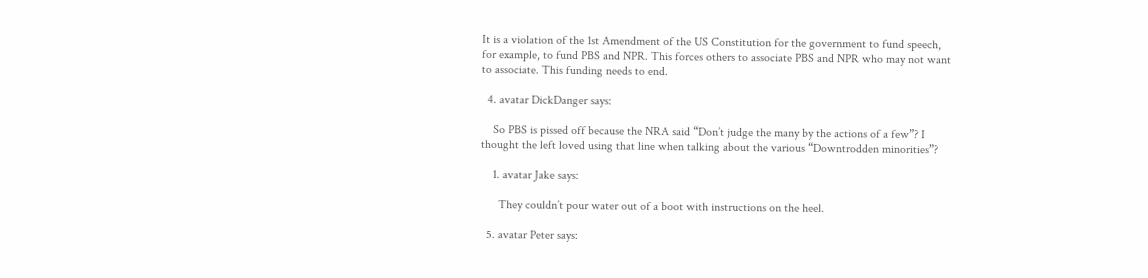It is a violation of the 1st Amendment of the US Constitution for the government to fund speech, for example, to fund PBS and NPR. This forces others to associate PBS and NPR who may not want to associate. This funding needs to end.

  4. avatar DickDanger says:

    So PBS is pissed off because the NRA said “Don’t judge the many by the actions of a few”? I thought the left loved using that line when talking about the various “Downtrodden minorities”?

    1. avatar Jake says:

      They couldn’t pour water out of a boot with instructions on the heel.

  5. avatar Peter says: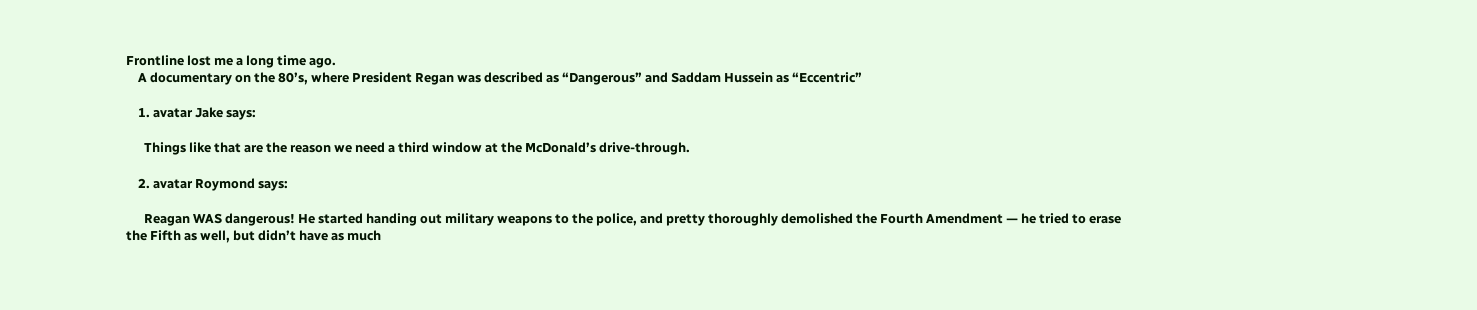Frontline lost me a long time ago.
    A documentary on the 80’s, where President Regan was described as “Dangerous” and Saddam Hussein as “Eccentric”

    1. avatar Jake says:

      Things like that are the reason we need a third window at the McDonald’s drive-through.

    2. avatar Roymond says:

      Reagan WAS dangerous! He started handing out military weapons to the police, and pretty thoroughly demolished the Fourth Amendment — he tried to erase the Fifth as well, but didn’t have as much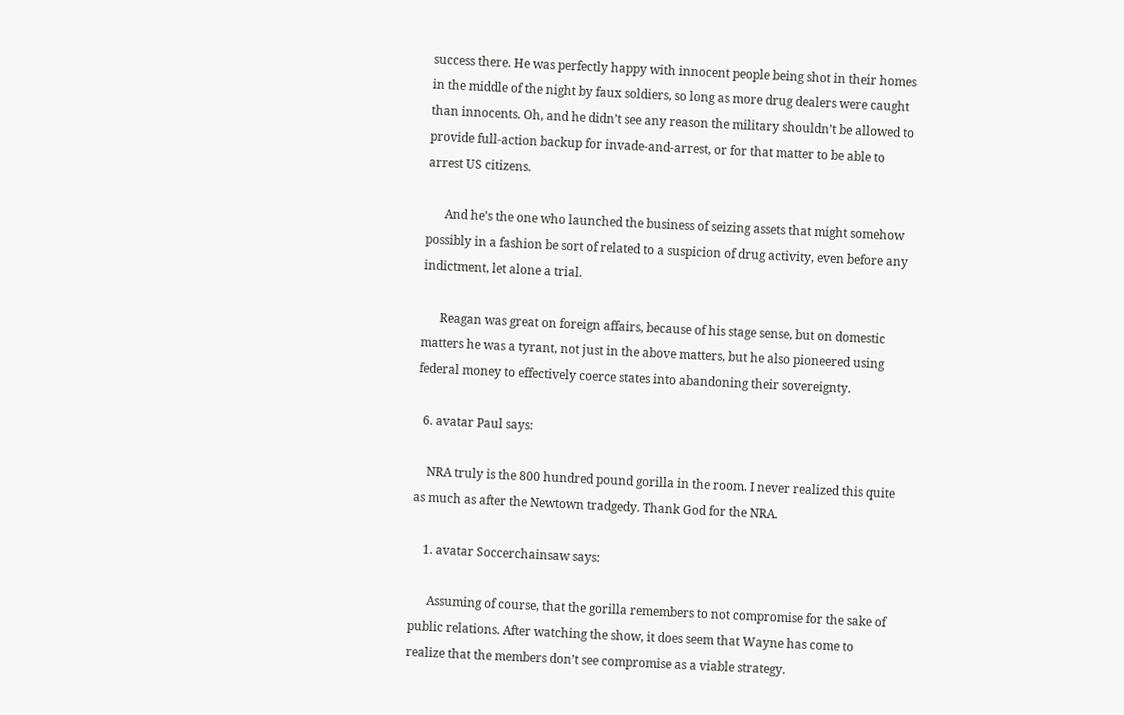success there. He was perfectly happy with innocent people being shot in their homes in the middle of the night by faux soldiers, so long as more drug dealers were caught than innocents. Oh, and he didn’t see any reason the military shouldn’t be allowed to provide full-action backup for invade-and-arrest, or for that matter to be able to arrest US citizens.

      And he’s the one who launched the business of seizing assets that might somehow possibly in a fashion be sort of related to a suspicion of drug activity, even before any indictment, let alone a trial.

      Reagan was great on foreign affairs, because of his stage sense, but on domestic matters he was a tyrant, not just in the above matters, but he also pioneered using federal money to effectively coerce states into abandoning their sovereignty.

  6. avatar Paul says:

    NRA truly is the 800 hundred pound gorilla in the room. I never realized this quite as much as after the Newtown tradgedy. Thank God for the NRA.

    1. avatar Soccerchainsaw says:

      Assuming of course, that the gorilla remembers to not compromise for the sake of public relations. After watching the show, it does seem that Wayne has come to realize that the members don’t see compromise as a viable strategy.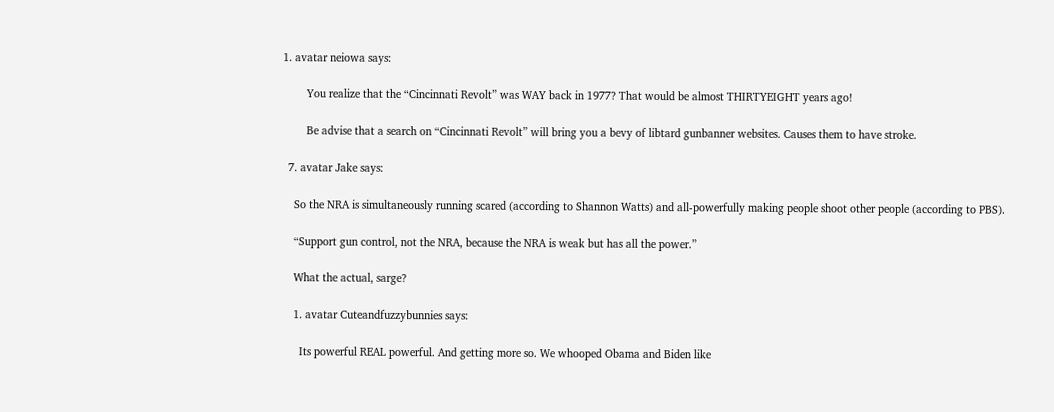1. avatar neiowa says:

        You realize that the “Cincinnati Revolt” was WAY back in 1977? That would be almost THIRTYEIGHT years ago!

        Be advise that a search on “Cincinnati Revolt” will bring you a bevy of libtard gunbanner websites. Causes them to have stroke.

  7. avatar Jake says:

    So the NRA is simultaneously running scared (according to Shannon Watts) and all-powerfully making people shoot other people (according to PBS).

    “Support gun control, not the NRA, because the NRA is weak but has all the power.”

    What the actual, sarge?

    1. avatar Cuteandfuzzybunnies says:

      Its powerful REAL powerful. And getting more so. We whooped Obama and Biden like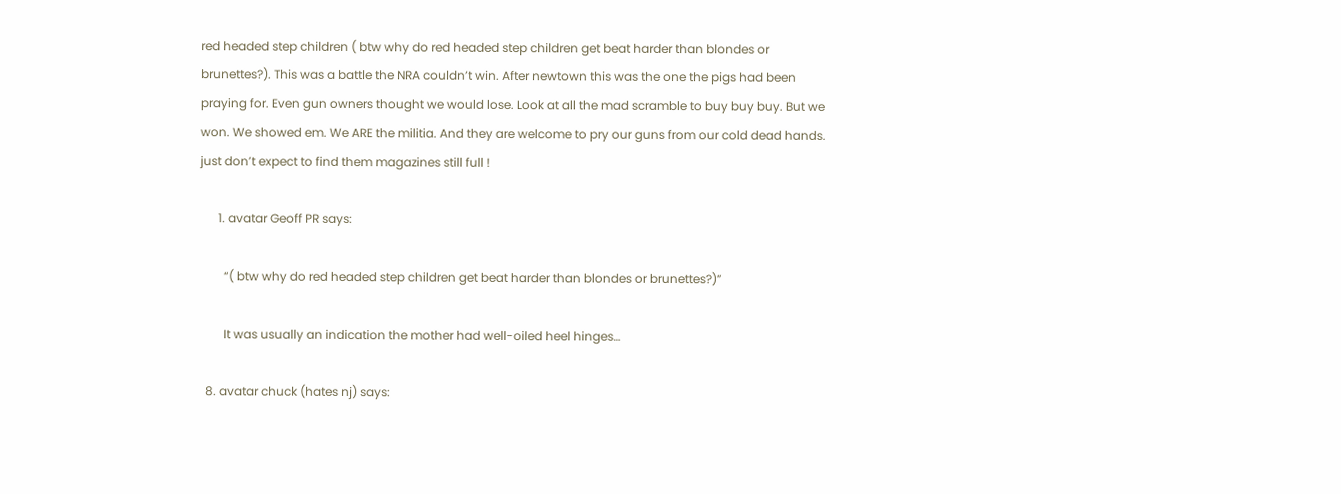red headed step children ( btw why do red headed step children get beat harder than blondes or brunettes?). This was a battle the NRA couldn’t win. After newtown this was the one the pigs had been praying for. Even gun owners thought we would lose. Look at all the mad scramble to buy buy buy. But we won. We showed em. We ARE the militia. And they are welcome to pry our guns from our cold dead hands. just don’t expect to find them magazines still full !

      1. avatar Geoff PR says:

        “( btw why do red headed step children get beat harder than blondes or brunettes?)”

        It was usually an indication the mother had well-oiled heel hinges…

  8. avatar chuck (hates nj) says: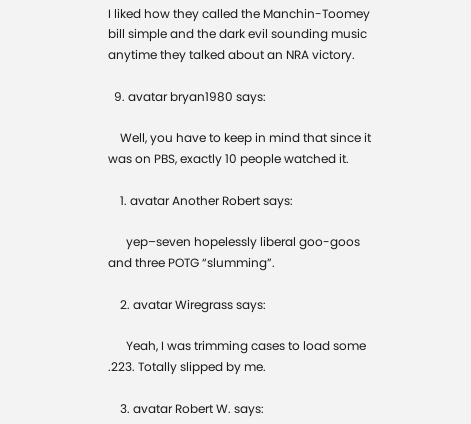I liked how they called the Manchin-Toomey bill simple and the dark evil sounding music anytime they talked about an NRA victory.

  9. avatar bryan1980 says:

    Well, you have to keep in mind that since it was on PBS, exactly 10 people watched it.

    1. avatar Another Robert says:

      yep–seven hopelessly liberal goo-goos and three POTG “slumming”.

    2. avatar Wiregrass says:

      Yeah, I was trimming cases to load some .223. Totally slipped by me.

    3. avatar Robert W. says: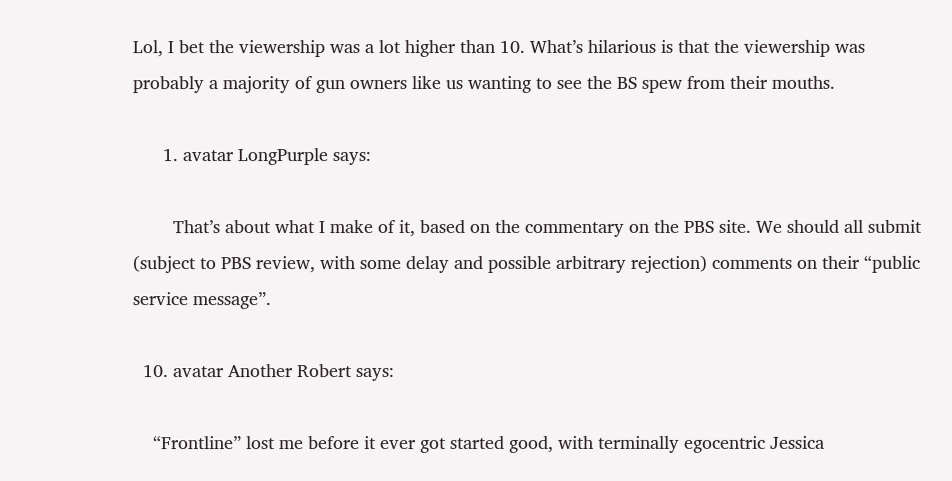Lol, I bet the viewership was a lot higher than 10. What’s hilarious is that the viewership was probably a majority of gun owners like us wanting to see the BS spew from their mouths.

      1. avatar LongPurple says:

        That’s about what I make of it, based on the commentary on the PBS site. We should all submit (subject to PBS review, with some delay and possible arbitrary rejection) comments on their “public service message”.

  10. avatar Another Robert says:

    “Frontline” lost me before it ever got started good, with terminally egocentric Jessica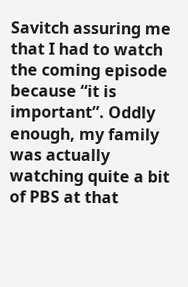Savitch assuring me that I had to watch the coming episode because “it is important”. Oddly enough, my family was actually watching quite a bit of PBS at that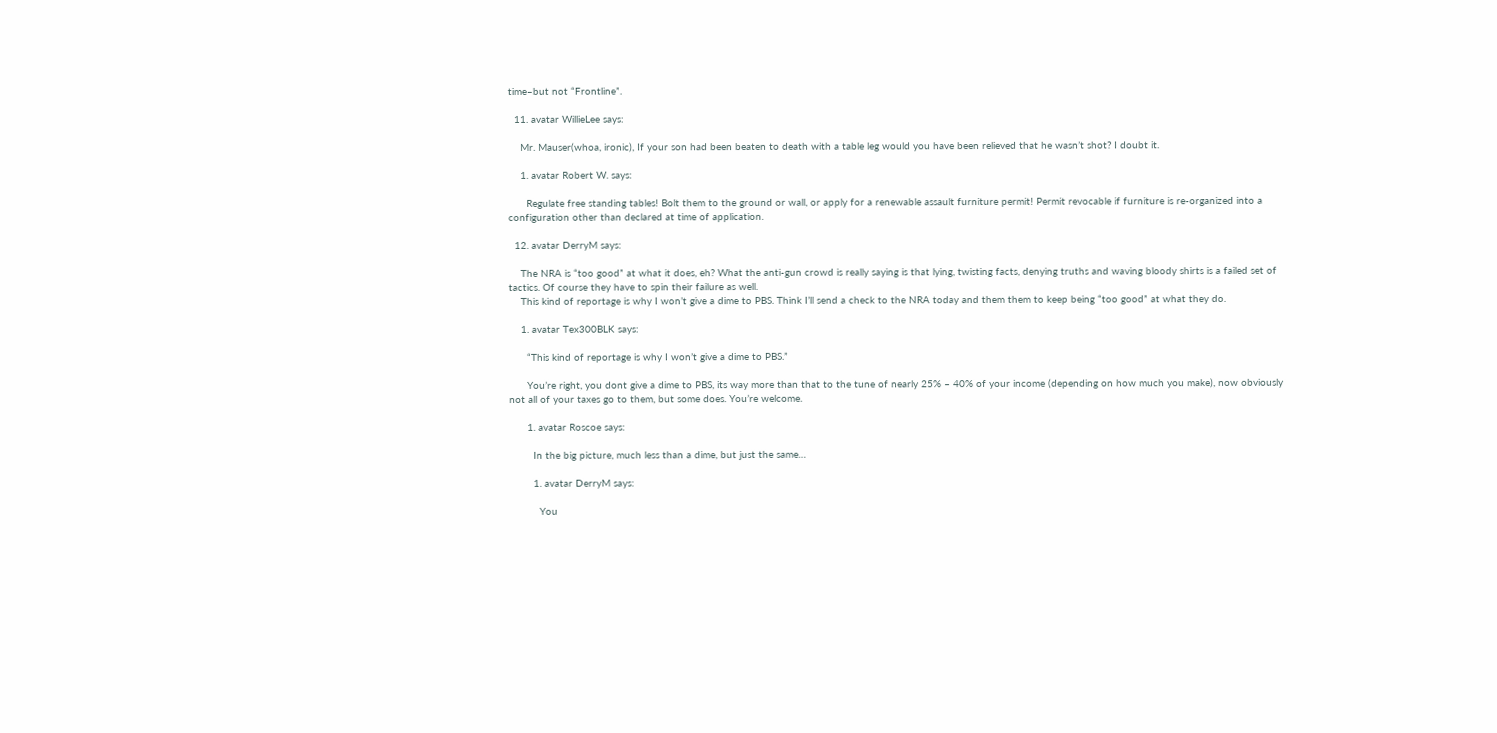time–but not “Frontline”.

  11. avatar WillieLee says:

    Mr. Mauser(whoa, ironic), If your son had been beaten to death with a table leg would you have been relieved that he wasn’t shot? I doubt it.

    1. avatar Robert W. says:

      Regulate free standing tables! Bolt them to the ground or wall, or apply for a renewable assault furniture permit! Permit revocable if furniture is re-organized into a configuration other than declared at time of application.

  12. avatar DerryM says:

    The NRA is “too good” at what it does, eh? What the anti-gun crowd is really saying is that lying, twisting facts, denying truths and waving bloody shirts is a failed set of tactics. Of course they have to spin their failure as well.
    This kind of reportage is why I won’t give a dime to PBS. Think I’ll send a check to the NRA today and them them to keep being “too good” at what they do.

    1. avatar Tex300BLK says:

      “This kind of reportage is why I won’t give a dime to PBS.”

      You’re right, you dont give a dime to PBS, its way more than that to the tune of nearly 25% – 40% of your income (depending on how much you make), now obviously not all of your taxes go to them, but some does. You’re welcome.

      1. avatar Roscoe says:

        In the big picture, much less than a dime, but just the same…

        1. avatar DerryM says:

          You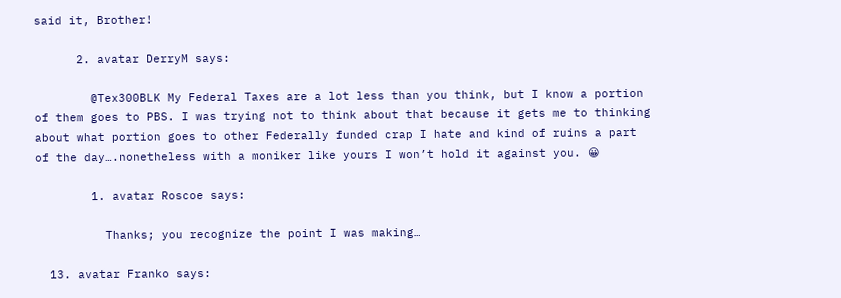said it, Brother!

      2. avatar DerryM says:

        @Tex300BLK My Federal Taxes are a lot less than you think, but I know a portion of them goes to PBS. I was trying not to think about that because it gets me to thinking about what portion goes to other Federally funded crap I hate and kind of ruins a part of the day….nonetheless with a moniker like yours I won’t hold it against you. 😀

        1. avatar Roscoe says:

          Thanks; you recognize the point I was making…

  13. avatar Franko says: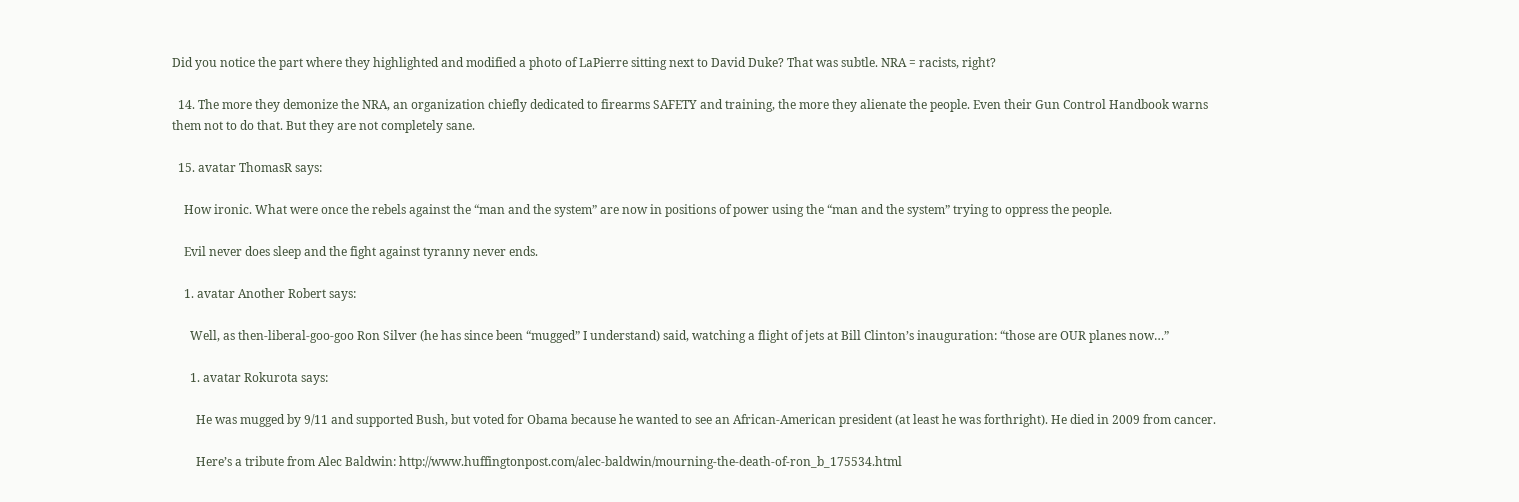Did you notice the part where they highlighted and modified a photo of LaPierre sitting next to David Duke? That was subtle. NRA = racists, right?

  14. The more they demonize the NRA, an organization chiefly dedicated to firearms SAFETY and training, the more they alienate the people. Even their Gun Control Handbook warns them not to do that. But they are not completely sane.

  15. avatar ThomasR says:

    How ironic. What were once the rebels against the “man and the system” are now in positions of power using the “man and the system” trying to oppress the people.

    Evil never does sleep and the fight against tyranny never ends.

    1. avatar Another Robert says:

      Well, as then-liberal-goo-goo Ron Silver (he has since been “mugged” I understand) said, watching a flight of jets at Bill Clinton’s inauguration: “those are OUR planes now…”

      1. avatar Rokurota says:

        He was mugged by 9/11 and supported Bush, but voted for Obama because he wanted to see an African-American president (at least he was forthright). He died in 2009 from cancer.

        Here’s a tribute from Alec Baldwin: http://www.huffingtonpost.com/alec-baldwin/mourning-the-death-of-ron_b_175534.html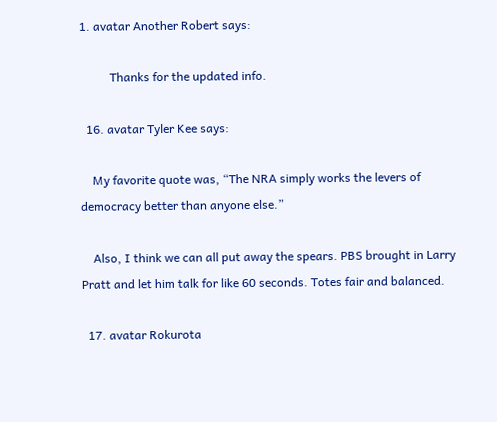1. avatar Another Robert says:

          Thanks for the updated info.

  16. avatar Tyler Kee says:

    My favorite quote was, “The NRA simply works the levers of democracy better than anyone else.”

    Also, I think we can all put away the spears. PBS brought in Larry Pratt and let him talk for like 60 seconds. Totes fair and balanced.

  17. avatar Rokurota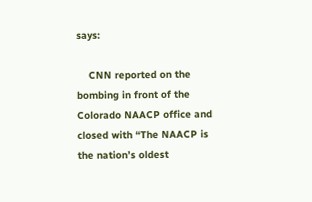says:

    CNN reported on the bombing in front of the Colorado NAACP office and closed with “The NAACP is the nation’s oldest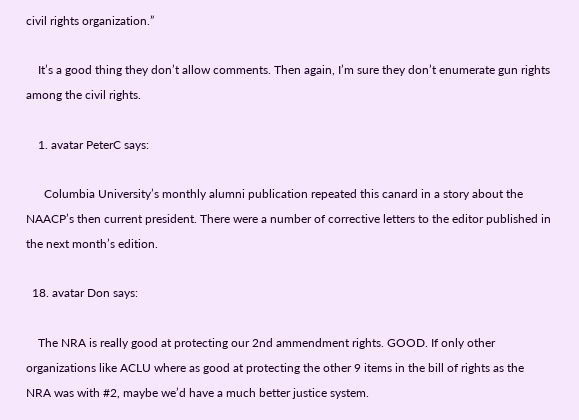civil rights organization.”

    It’s a good thing they don’t allow comments. Then again, I’m sure they don’t enumerate gun rights among the civil rights.

    1. avatar PeterC says:

      Columbia University’s monthly alumni publication repeated this canard in a story about the NAACP’s then current president. There were a number of corrective letters to the editor published in the next month’s edition.

  18. avatar Don says:

    The NRA is really good at protecting our 2nd ammendment rights. GOOD. If only other organizations like ACLU where as good at protecting the other 9 items in the bill of rights as the NRA was with #2, maybe we’d have a much better justice system.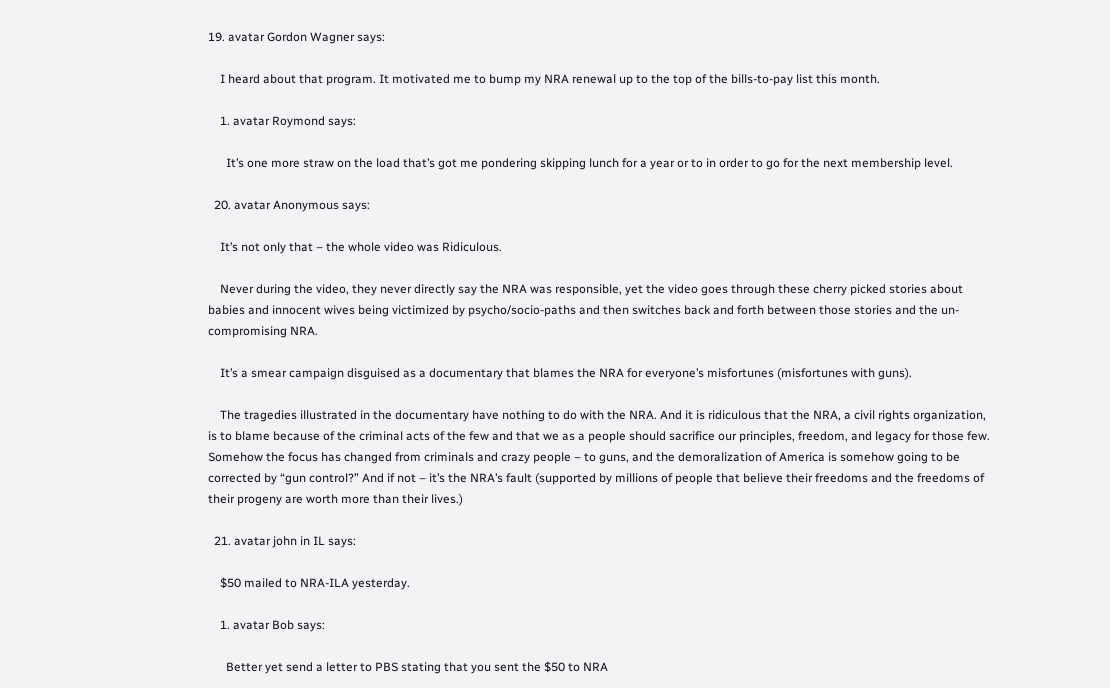19. avatar Gordon Wagner says:

    I heard about that program. It motivated me to bump my NRA renewal up to the top of the bills-to-pay list this month.

    1. avatar Roymond says:

      It’s one more straw on the load that’s got me pondering skipping lunch for a year or to in order to go for the next membership level.

  20. avatar Anonymous says:

    It’s not only that – the whole video was Ridiculous.

    Never during the video, they never directly say the NRA was responsible, yet the video goes through these cherry picked stories about babies and innocent wives being victimized by psycho/socio-paths and then switches back and forth between those stories and the un-compromising NRA.

    It’s a smear campaign disguised as a documentary that blames the NRA for everyone’s misfortunes (misfortunes with guns).

    The tragedies illustrated in the documentary have nothing to do with the NRA. And it is ridiculous that the NRA, a civil rights organization, is to blame because of the criminal acts of the few and that we as a people should sacrifice our principles, freedom, and legacy for those few. Somehow the focus has changed from criminals and crazy people – to guns, and the demoralization of America is somehow going to be corrected by “gun control?” And if not – it’s the NRA’s fault (supported by millions of people that believe their freedoms and the freedoms of their progeny are worth more than their lives.)

  21. avatar john in IL says:

    $50 mailed to NRA-ILA yesterday.

    1. avatar Bob says:

      Better yet send a letter to PBS stating that you sent the $50 to NRA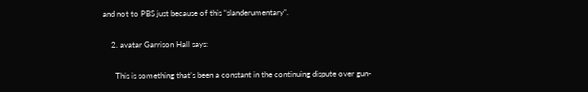and not to PBS just because of this “slanderumentary”.

    2. avatar Garrison Hall says:

      This is something that’s been a constant in the continuing dispute over gun-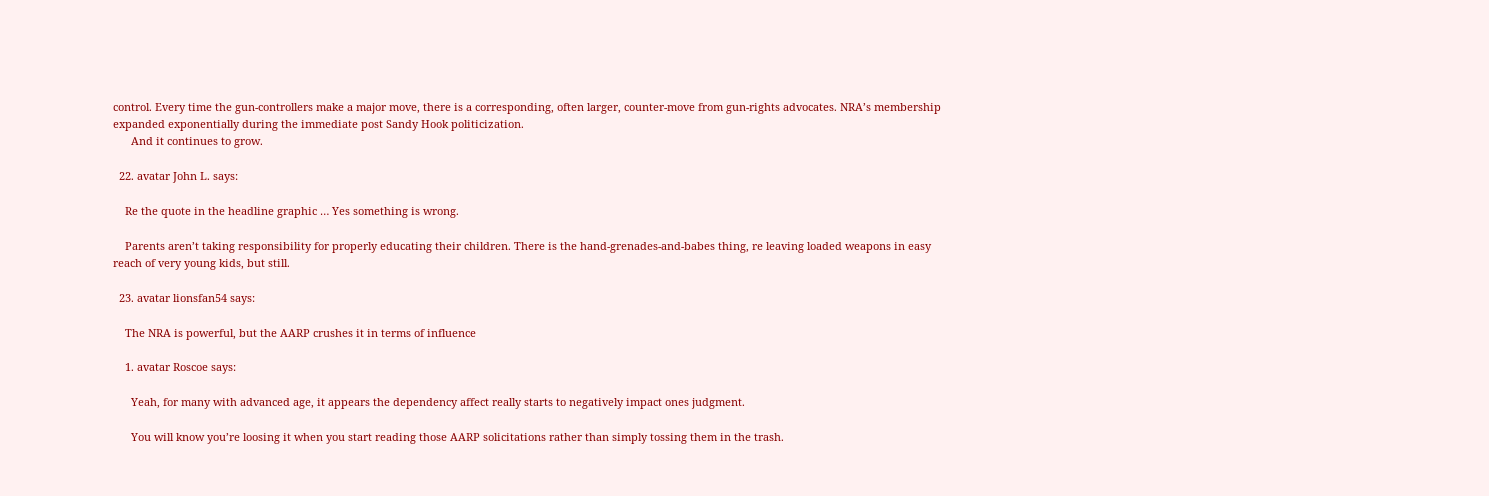control. Every time the gun-controllers make a major move, there is a corresponding, often larger, counter-move from gun-rights advocates. NRA’s membership expanded exponentially during the immediate post Sandy Hook politicization.
      And it continues to grow.

  22. avatar John L. says:

    Re the quote in the headline graphic … Yes something is wrong.

    Parents aren’t taking responsibility for properly educating their children. There is the hand-grenades-and-babes thing, re leaving loaded weapons in easy reach of very young kids, but still.

  23. avatar lionsfan54 says:

    The NRA is powerful, but the AARP crushes it in terms of influence

    1. avatar Roscoe says:

      Yeah, for many with advanced age, it appears the dependency affect really starts to negatively impact ones judgment.

      You will know you’re loosing it when you start reading those AARP solicitations rather than simply tossing them in the trash.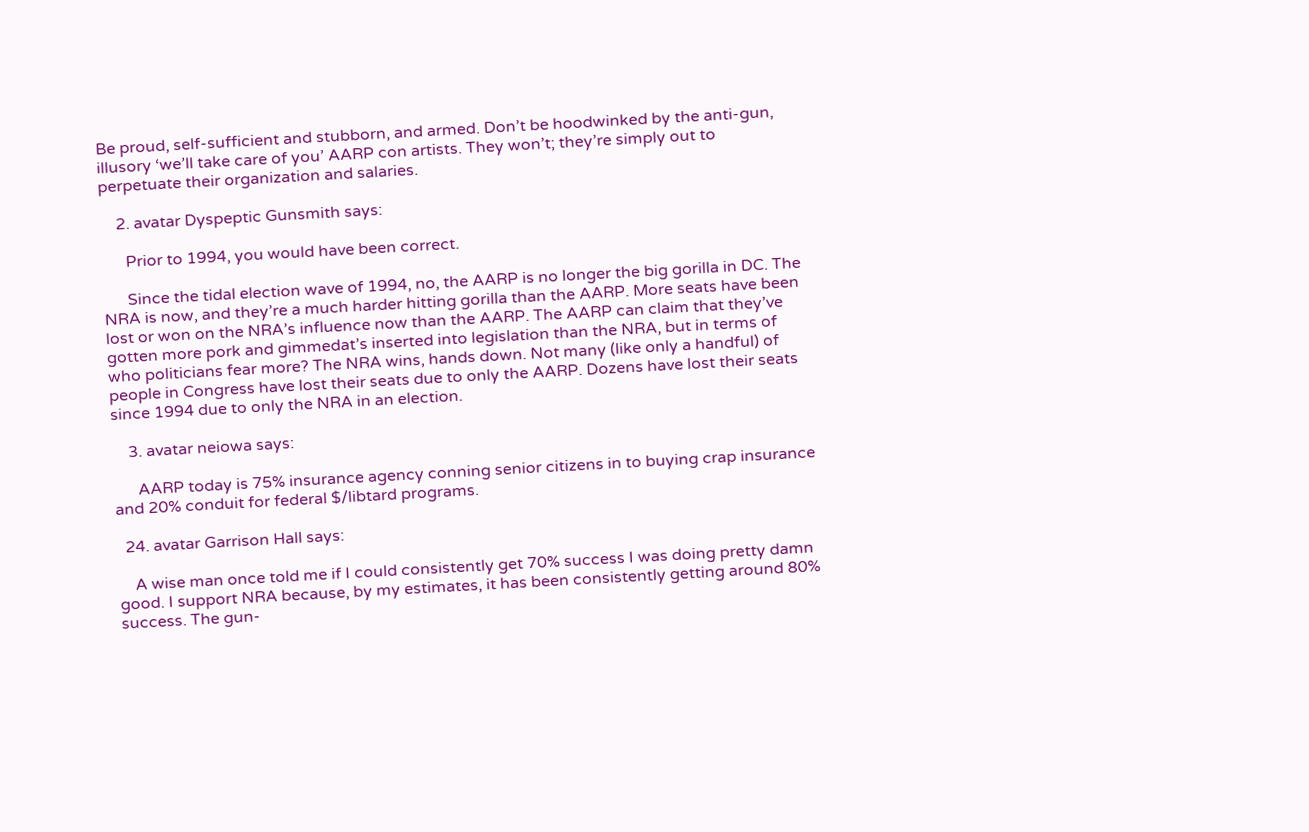Be proud, self-sufficient and stubborn, and armed. Don’t be hoodwinked by the anti-gun, illusory ‘we’ll take care of you’ AARP con artists. They won’t; they’re simply out to perpetuate their organization and salaries.

    2. avatar Dyspeptic Gunsmith says:

      Prior to 1994, you would have been correct.

      Since the tidal election wave of 1994, no, the AARP is no longer the big gorilla in DC. The NRA is now, and they’re a much harder hitting gorilla than the AARP. More seats have been lost or won on the NRA’s influence now than the AARP. The AARP can claim that they’ve gotten more pork and gimmedat’s inserted into legislation than the NRA, but in terms of who politicians fear more? The NRA wins, hands down. Not many (like only a handful) of people in Congress have lost their seats due to only the AARP. Dozens have lost their seats since 1994 due to only the NRA in an election.

    3. avatar neiowa says:

      AARP today is 75% insurance agency conning senior citizens in to buying crap insurance and 20% conduit for federal $/libtard programs.

  24. avatar Garrison Hall says:

    A wise man once told me if I could consistently get 70% success I was doing pretty damn good. I support NRA because, by my estimates, it has been consistently getting around 80% success. The gun-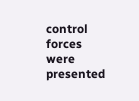control forces were presented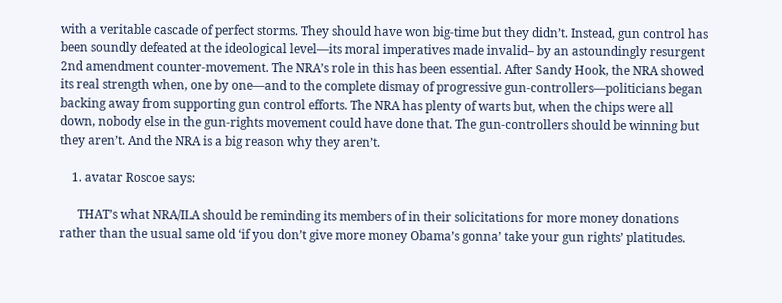with a veritable cascade of perfect storms. They should have won big-time but they didn’t. Instead, gun control has been soundly defeated at the ideological level—its moral imperatives made invalid– by an astoundingly resurgent 2nd amendment counter-movement. The NRA’s role in this has been essential. After Sandy Hook, the NRA showed its real strength when, one by one—and to the complete dismay of progressive gun-controllers—politicians began backing away from supporting gun control efforts. The NRA has plenty of warts but, when the chips were all down, nobody else in the gun-rights movement could have done that. The gun-controllers should be winning but they aren’t. And the NRA is a big reason why they aren’t.

    1. avatar Roscoe says:

      THAT’s what NRA/ILA should be reminding its members of in their solicitations for more money donations rather than the usual same old ‘if you don’t give more money Obama’s gonna’ take your gun rights’ platitudes.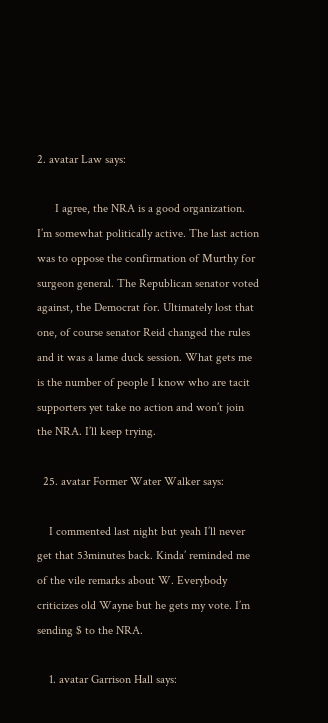2. avatar Law says:

      I agree, the NRA is a good organization. I’m somewhat politically active. The last action was to oppose the confirmation of Murthy for surgeon general. The Republican senator voted against, the Democrat for. Ultimately lost that one, of course senator Reid changed the rules and it was a lame duck session. What gets me is the number of people I know who are tacit supporters yet take no action and won’t join the NRA. I’ll keep trying.

  25. avatar Former Water Walker says:

    I commented last night but yeah I’ll never get that 53minutes back. Kinda’ reminded me of the vile remarks about W. Everybody criticizes old Wayne but he gets my vote. I’m sending $ to the NRA.

    1. avatar Garrison Hall says: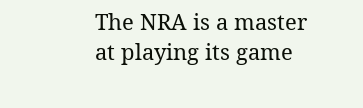The NRA is a master at playing its game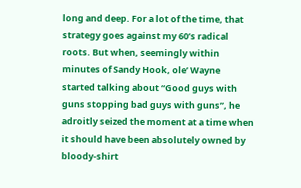long and deep. For a lot of the time, that strategy goes against my 60’s radical roots. But when, seemingly within minutes of Sandy Hook, ole’ Wayne started talking about “Good guys with guns stopping bad guys with guns”, he adroitly seized the moment at a time when it should have been absolutely owned by bloody-shirt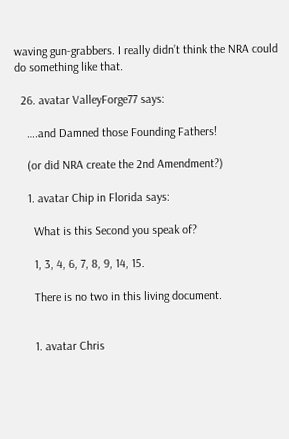waving gun-grabbers. I really didn’t think the NRA could do something like that.

  26. avatar ValleyForge77 says:

    ….and Damned those Founding Fathers!

    (or did NRA create the 2nd Amendment?)

    1. avatar Chip in Florida says:

      What is this Second you speak of?

      1, 3, 4, 6, 7, 8, 9, 14, 15.

      There is no two in this living document.


      1. avatar Chris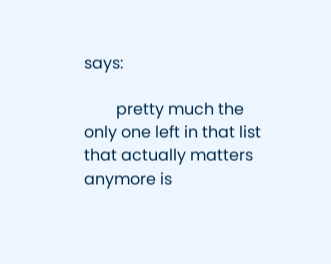says:

        pretty much the only one left in that list that actually matters anymore is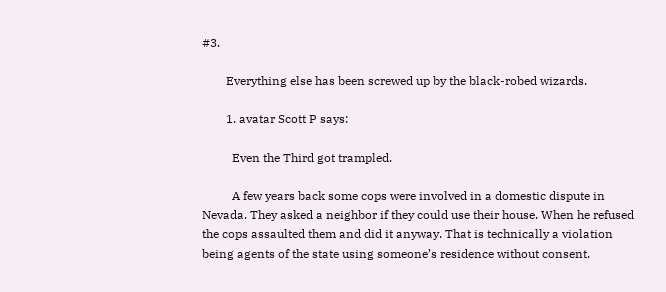#3.

        Everything else has been screwed up by the black-robed wizards.

        1. avatar Scott P says:

          Even the Third got trampled.

          A few years back some cops were involved in a domestic dispute in Nevada. They asked a neighbor if they could use their house. When he refused the cops assaulted them and did it anyway. That is technically a violation being agents of the state using someone’s residence without consent.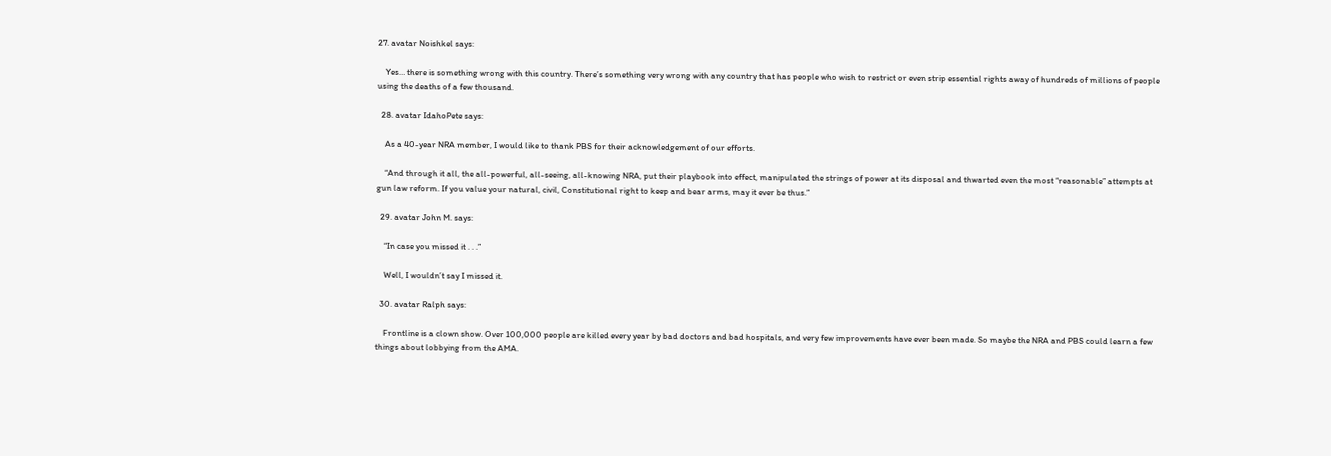27. avatar Noishkel says:

    Yes… there is something wrong with this country. There’s something very wrong with any country that has people who wish to restrict or even strip essential rights away of hundreds of millions of people using the deaths of a few thousand.

  28. avatar IdahoPete says:

    As a 40-year NRA member, I would like to thank PBS for their acknowledgement of our efforts.

    “And through it all, the all-powerful, all-seeing, all-knowing NRA, put their playbook into effect, manipulated the strings of power at its disposal and thwarted even the most “reasonable” attempts at gun law reform. If you value your natural, civil, Constitutional right to keep and bear arms, may it ever be thus.”

  29. avatar John M. says:

    “In case you missed it . . .”

    Well, I wouldn’t say I missed it.

  30. avatar Ralph says:

    Frontline is a clown show. Over 100,000 people are killed every year by bad doctors and bad hospitals, and very few improvements have ever been made. So maybe the NRA and PBS could learn a few things about lobbying from the AMA.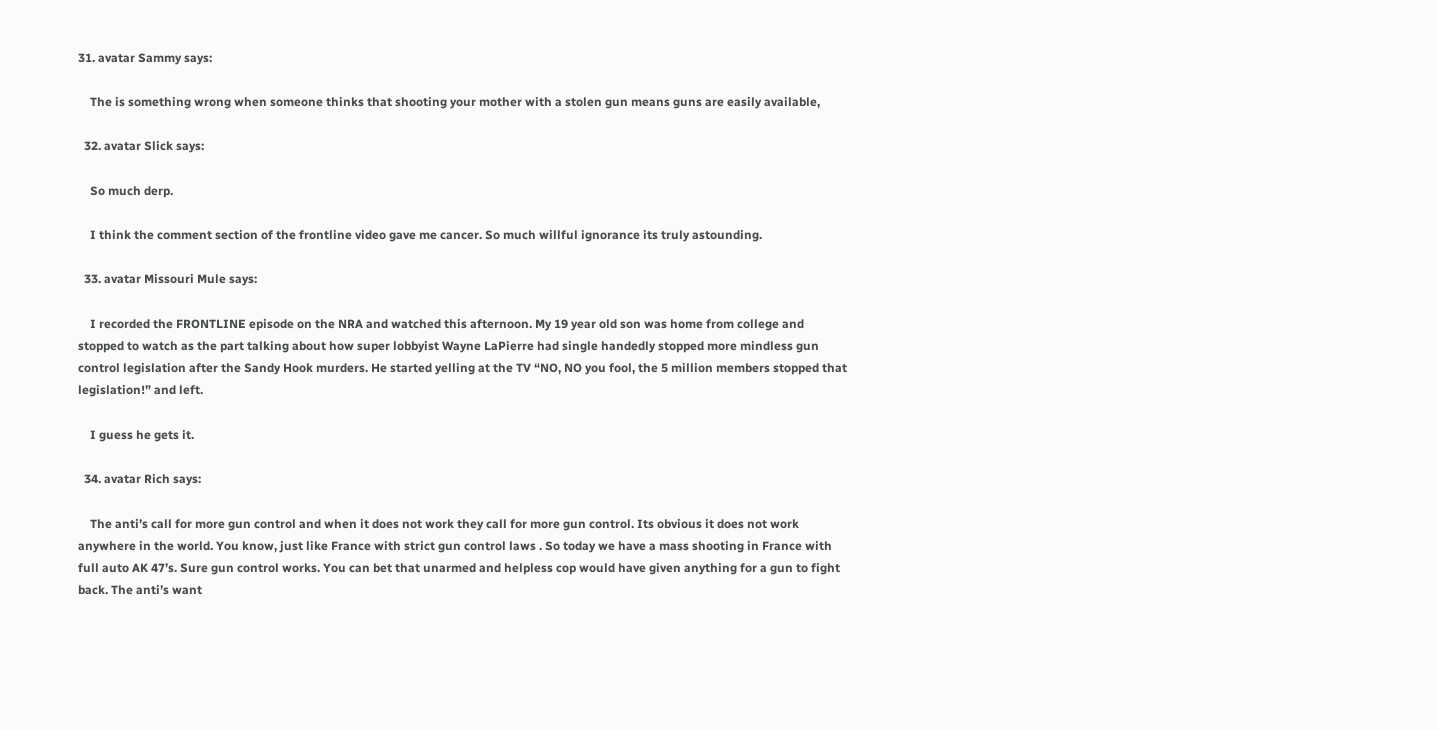31. avatar Sammy says:

    The is something wrong when someone thinks that shooting your mother with a stolen gun means guns are easily available,

  32. avatar Slick says:

    So much derp.

    I think the comment section of the frontline video gave me cancer. So much willful ignorance its truly astounding.

  33. avatar Missouri Mule says:

    I recorded the FRONTLINE episode on the NRA and watched this afternoon. My 19 year old son was home from college and stopped to watch as the part talking about how super lobbyist Wayne LaPierre had single handedly stopped more mindless gun control legislation after the Sandy Hook murders. He started yelling at the TV “NO, NO you fool, the 5 million members stopped that legislation!” and left.

    I guess he gets it.

  34. avatar Rich says:

    The anti’s call for more gun control and when it does not work they call for more gun control. Its obvious it does not work anywhere in the world. You know, just like France with strict gun control laws . So today we have a mass shooting in France with full auto AK 47’s. Sure gun control works. You can bet that unarmed and helpless cop would have given anything for a gun to fight back. The anti’s want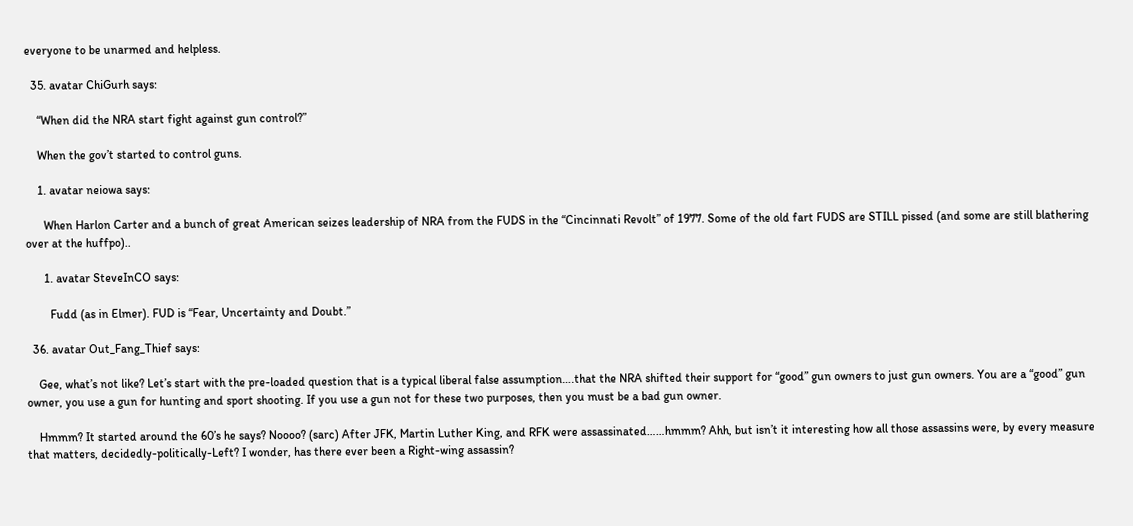everyone to be unarmed and helpless.

  35. avatar ChiGurh says:

    “When did the NRA start fight against gun control?”

    When the gov’t started to control guns.

    1. avatar neiowa says:

      When Harlon Carter and a bunch of great American seizes leadership of NRA from the FUDS in the “Cincinnati Revolt” of 1977. Some of the old fart FUDS are STILL pissed (and some are still blathering over at the huffpo)..

      1. avatar SteveInCO says:

        Fudd (as in Elmer). FUD is “Fear, Uncertainty and Doubt.”

  36. avatar Out_Fang_Thief says:

    Gee, what’s not like? Let’s start with the pre-loaded question that is a typical liberal false assumption….that the NRA shifted their support for “good” gun owners to just gun owners. You are a “good” gun owner, you use a gun for hunting and sport shooting. If you use a gun not for these two purposes, then you must be a bad gun owner.

    Hmmm? It started around the 60’s he says? Noooo? (sarc) After JFK, Martin Luther King, and RFK were assassinated……hmmm? Ahh, but isn’t it interesting how all those assassins were, by every measure that matters, decidedly-politically-Left? I wonder, has there ever been a Right-wing assassin?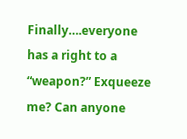Finally….everyone has a right to a “weapon?” Exqueeze me? Can anyone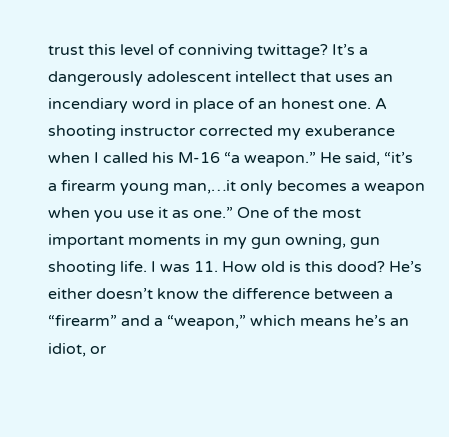trust this level of conniving twittage? It’s a dangerously adolescent intellect that uses an incendiary word in place of an honest one. A shooting instructor corrected my exuberance when I called his M-16 “a weapon.” He said, “it’s a firearm young man,…it only becomes a weapon when you use it as one.” One of the most important moments in my gun owning, gun shooting life. I was 11. How old is this dood? He’s either doesn’t know the difference between a “firearm” and a “weapon,” which means he’s an idiot, or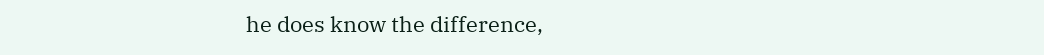he does know the difference,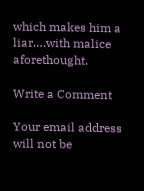which makes him a liar….with malice aforethought.

Write a Comment

Your email address will not be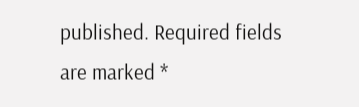published. Required fields are marked *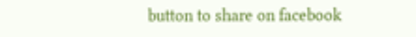button to share on facebook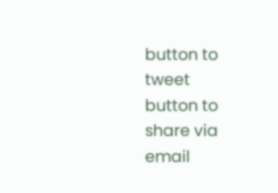button to tweet
button to share via email